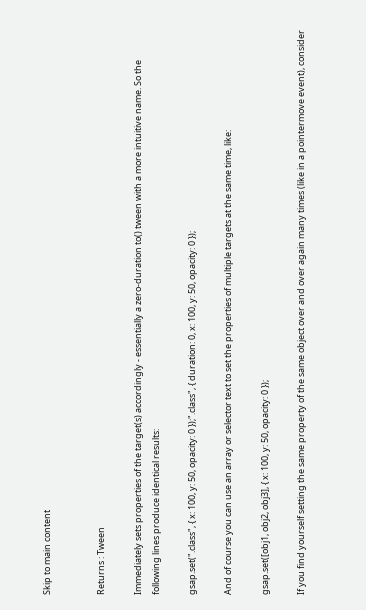Skip to main content


Returns : Tween

Immediately sets properties of the target(s) accordingly - essentially a zero-duration to() tween with a more intuitive name. So the following lines produce identical results:

gsap.set(".class", { x: 100, y: 50, opacity: 0 });".class", { duration: 0, x: 100, y: 50, opacity: 0 });

And of course you can use an array or selector text to set the properties of multiple targets at the same time, like:

gsap.set([obj1, obj2, obj3], { x: 100, y: 50, opacity: 0 });

If you find yourself setting the same property of the same object over and over again many times (like in a pointermove event), consider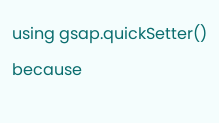using gsap.quickSetter() because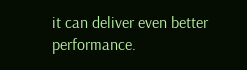it can deliver even better performance.